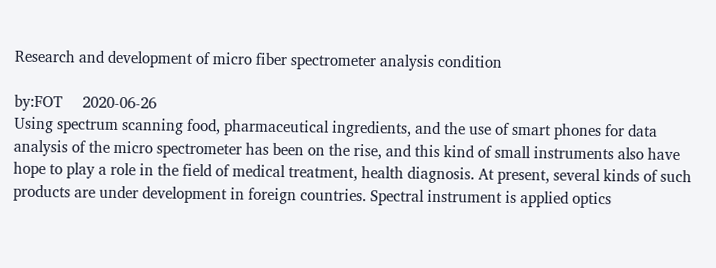Research and development of micro fiber spectrometer analysis condition

by:FOT     2020-06-26
Using spectrum scanning food, pharmaceutical ingredients, and the use of smart phones for data analysis of the micro spectrometer has been on the rise, and this kind of small instruments also have hope to play a role in the field of medical treatment, health diagnosis. At present, several kinds of such products are under development in foreign countries. Spectral instrument is applied optics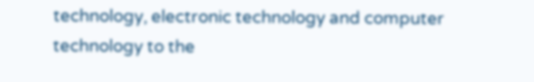technology, electronic technology and computer technology to the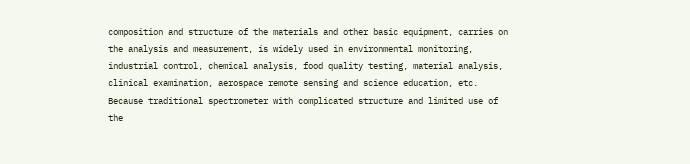composition and structure of the materials and other basic equipment, carries on the analysis and measurement, is widely used in environmental monitoring, industrial control, chemical analysis, food quality testing, material analysis, clinical examination, aerospace remote sensing and science education, etc. Because traditional spectrometer with complicated structure and limited use of the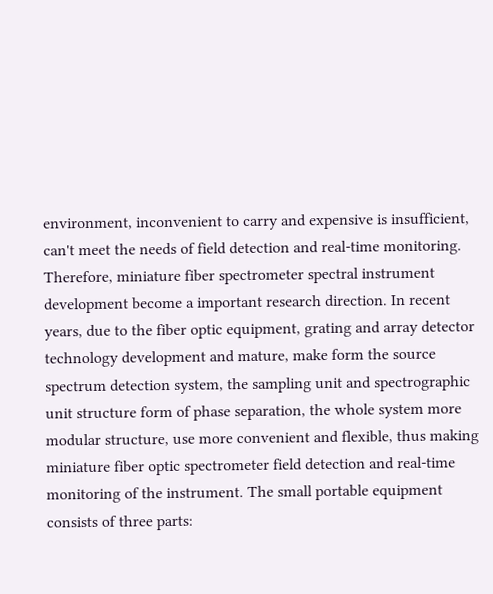environment, inconvenient to carry and expensive is insufficient, can't meet the needs of field detection and real-time monitoring. Therefore, miniature fiber spectrometer spectral instrument development become a important research direction. In recent years, due to the fiber optic equipment, grating and array detector technology development and mature, make form the source spectrum detection system, the sampling unit and spectrographic unit structure form of phase separation, the whole system more modular structure, use more convenient and flexible, thus making miniature fiber optic spectrometer field detection and real-time monitoring of the instrument. The small portable equipment consists of three parts: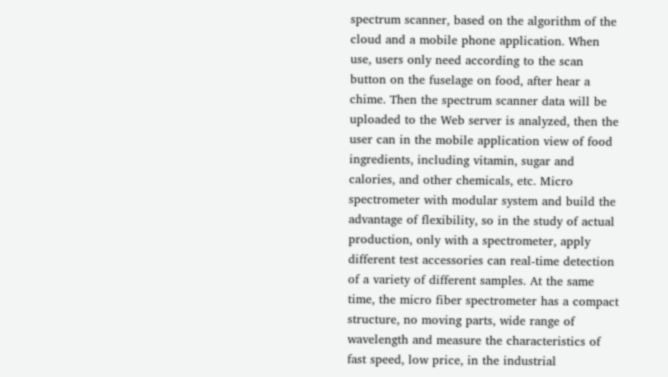spectrum scanner, based on the algorithm of the cloud and a mobile phone application. When use, users only need according to the scan button on the fuselage on food, after hear a chime. Then the spectrum scanner data will be uploaded to the Web server is analyzed, then the user can in the mobile application view of food ingredients, including vitamin, sugar and calories, and other chemicals, etc. Micro spectrometer with modular system and build the advantage of flexibility, so in the study of actual production, only with a spectrometer, apply different test accessories can real-time detection of a variety of different samples. At the same time, the micro fiber spectrometer has a compact structure, no moving parts, wide range of wavelength and measure the characteristics of fast speed, low price, in the industrial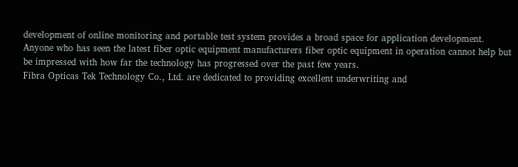development of online monitoring and portable test system provides a broad space for application development.
Anyone who has seen the latest fiber optic equipment manufacturers fiber optic equipment in operation cannot help but be impressed with how far the technology has progressed over the past few years.
Fibra Opticas Tek Technology Co., Ltd. are dedicated to providing excellent underwriting and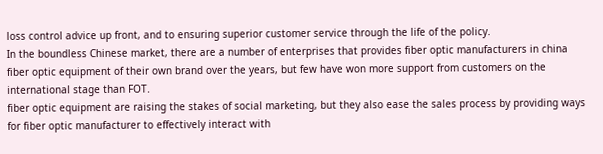loss control advice up front, and to ensuring superior customer service through the life of the policy.
In the boundless Chinese market, there are a number of enterprises that provides fiber optic manufacturers in china fiber optic equipment of their own brand over the years, but few have won more support from customers on the international stage than FOT.
fiber optic equipment are raising the stakes of social marketing, but they also ease the sales process by providing ways for fiber optic manufacturer to effectively interact with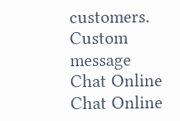customers.
Custom message
Chat Online
Chat Online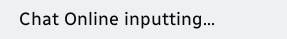Chat Online inputting...